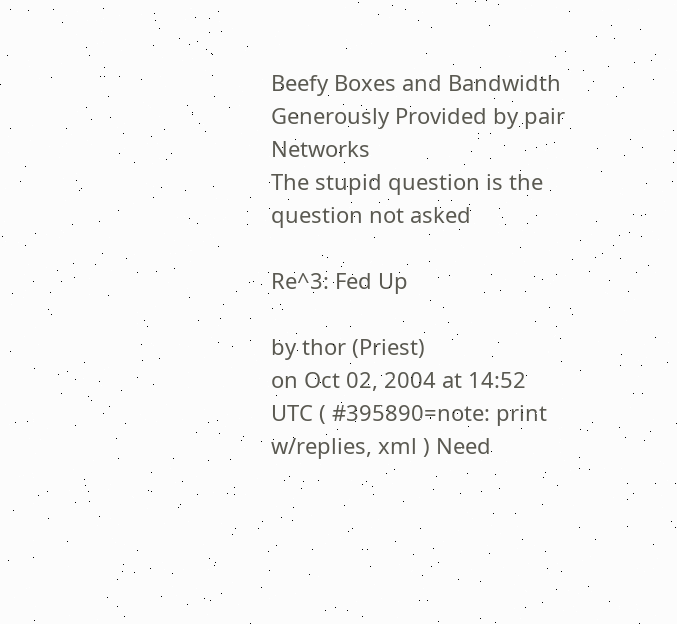Beefy Boxes and Bandwidth Generously Provided by pair Networks
The stupid question is the question not asked

Re^3: Fed Up

by thor (Priest)
on Oct 02, 2004 at 14:52 UTC ( #395890=note: print w/replies, xml ) Need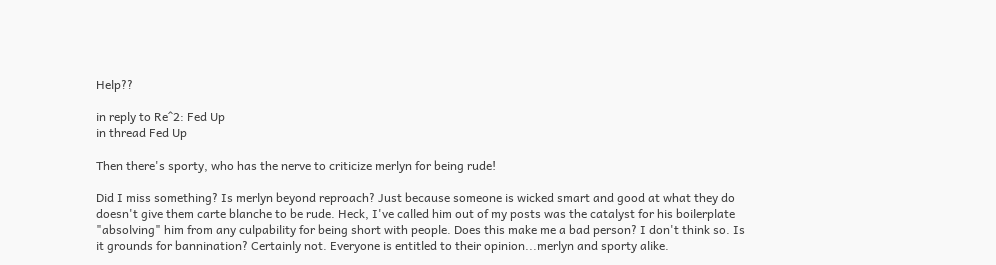Help??

in reply to Re^2: Fed Up
in thread Fed Up

Then there's sporty, who has the nerve to criticize merlyn for being rude!

Did I miss something? Is merlyn beyond reproach? Just because someone is wicked smart and good at what they do doesn't give them carte blanche to be rude. Heck, I've called him out of my posts was the catalyst for his boilerplate "absolving" him from any culpability for being short with people. Does this make me a bad person? I don't think so. Is it grounds for bannination? Certainly not. Everyone is entitled to their opinion...merlyn and sporty alike.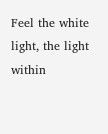Feel the white light, the light within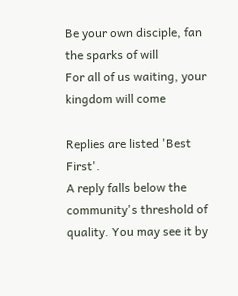Be your own disciple, fan the sparks of will
For all of us waiting, your kingdom will come

Replies are listed 'Best First'.
A reply falls below the community's threshold of quality. You may see it by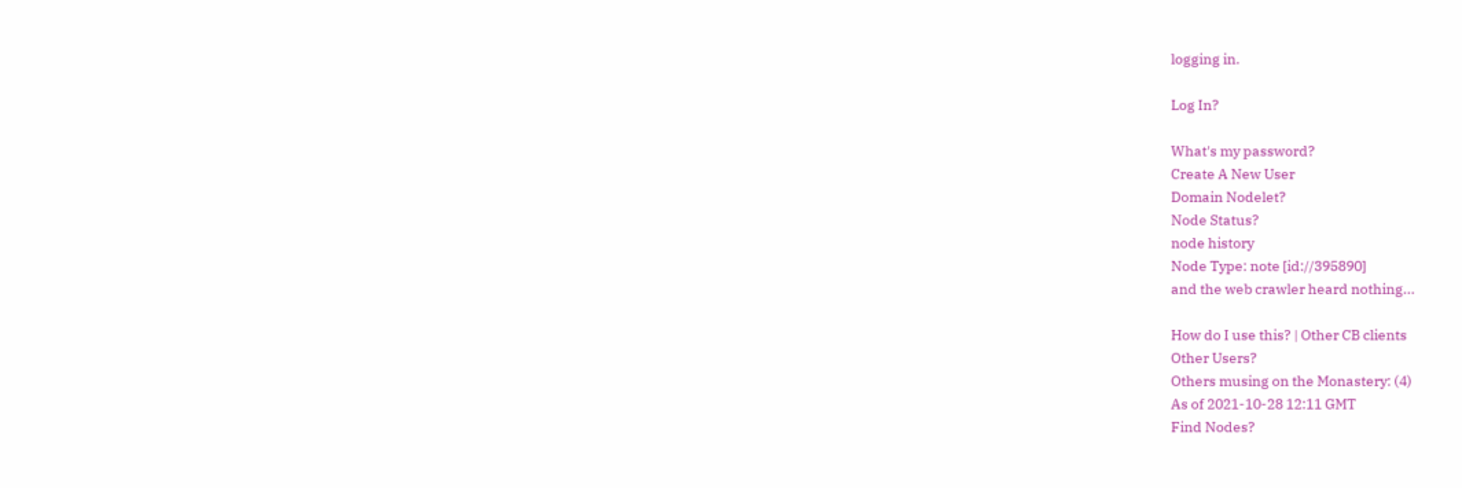logging in.

Log In?

What's my password?
Create A New User
Domain Nodelet?
Node Status?
node history
Node Type: note [id://395890]
and the web crawler heard nothing...

How do I use this? | Other CB clients
Other Users?
Others musing on the Monastery: (4)
As of 2021-10-28 12:11 GMT
Find Nodes?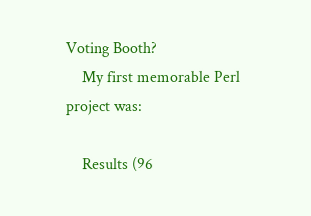Voting Booth?
    My first memorable Perl project was:

    Results (96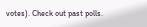votes). Check out past polls.